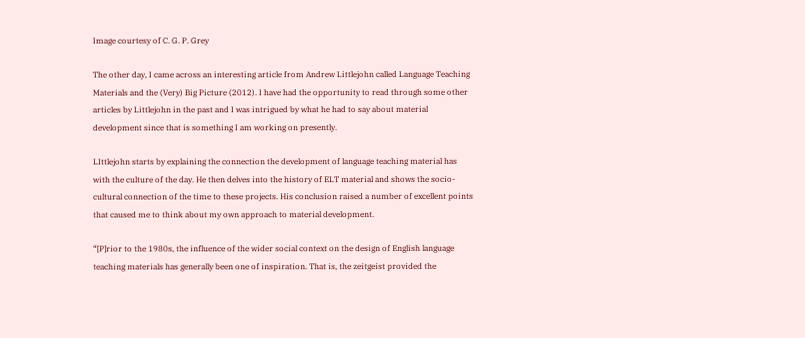Image courtesy of C. G. P. Grey

The other day, I came across an interesting article from Andrew Littlejohn called Language Teaching Materials and the (Very) Big Picture (2012). I have had the opportunity to read through some other articles by Littlejohn in the past and I was intrigued by what he had to say about material development since that is something I am working on presently.

LIttlejohn starts by explaining the connection the development of language teaching material has with the culture of the day. He then delves into the history of ELT material and shows the socio-cultural connection of the time to these projects. His conclusion raised a number of excellent points that caused me to think about my own approach to material development.

“[P]rior to the 1980s, the influence of the wider social context on the design of English language teaching materials has generally been one of inspiration. That is, the zeitgeist provided the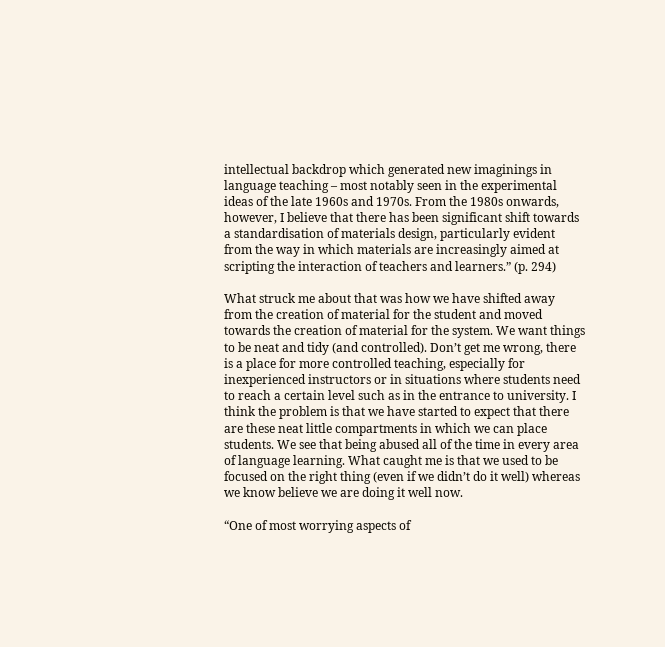intellectual backdrop which generated new imaginings in language teaching – most notably seen in the experimental ideas of the late 1960s and 1970s. From the 1980s onwards, however, I believe that there has been significant shift towards a standardisation of materials design, particularly evident from the way in which materials are increasingly aimed at scripting the interaction of teachers and learners.” (p. 294)

What struck me about that was how we have shifted away from the creation of material for the student and moved towards the creation of material for the system. We want things to be neat and tidy (and controlled). Don’t get me wrong, there is a place for more controlled teaching, especially for inexperienced instructors or in situations where students need to reach a certain level such as in the entrance to university. I think the problem is that we have started to expect that there are these neat little compartments in which we can place students. We see that being abused all of the time in every area of language learning. What caught me is that we used to be focused on the right thing (even if we didn’t do it well) whereas we know believe we are doing it well now.

“One of most worrying aspects of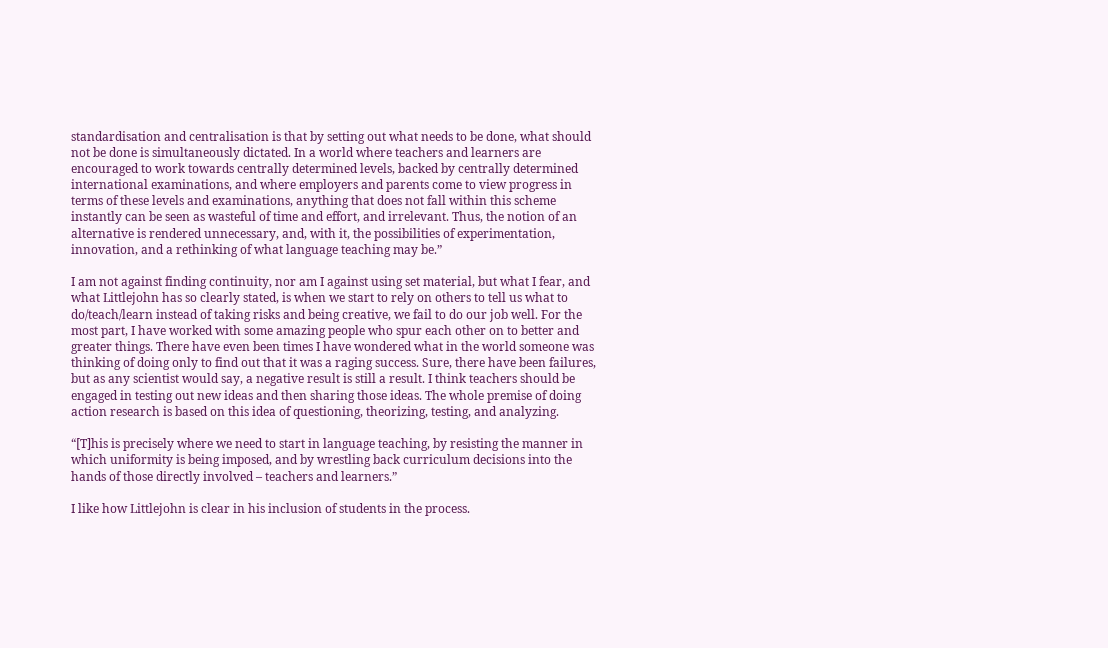standardisation and centralisation is that by setting out what needs to be done, what should not be done is simultaneously dictated. In a world where teachers and learners are encouraged to work towards centrally determined levels, backed by centrally determined international examinations, and where employers and parents come to view progress in terms of these levels and examinations, anything that does not fall within this scheme instantly can be seen as wasteful of time and effort, and irrelevant. Thus, the notion of an alternative is rendered unnecessary, and, with it, the possibilities of experimentation, innovation, and a rethinking of what language teaching may be.”

I am not against finding continuity, nor am I against using set material, but what I fear, and what Littlejohn has so clearly stated, is when we start to rely on others to tell us what to do/teach/learn instead of taking risks and being creative, we fail to do our job well. For the most part, I have worked with some amazing people who spur each other on to better and greater things. There have even been times I have wondered what in the world someone was thinking of doing only to find out that it was a raging success. Sure, there have been failures, but as any scientist would say, a negative result is still a result. I think teachers should be engaged in testing out new ideas and then sharing those ideas. The whole premise of doing action research is based on this idea of questioning, theorizing, testing, and analyzing.

“[T]his is precisely where we need to start in language teaching, by resisting the manner in which uniformity is being imposed, and by wrestling back curriculum decisions into the hands of those directly involved – teachers and learners.”

I like how Littlejohn is clear in his inclusion of students in the process.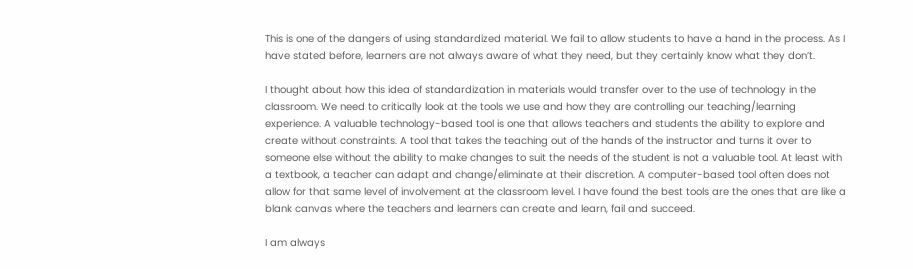This is one of the dangers of using standardized material. We fail to allow students to have a hand in the process. As I have stated before, learners are not always aware of what they need, but they certainly know what they don’t.

I thought about how this idea of standardization in materials would transfer over to the use of technology in the classroom. We need to critically look at the tools we use and how they are controlling our teaching/learning experience. A valuable technology-based tool is one that allows teachers and students the ability to explore and create without constraints. A tool that takes the teaching out of the hands of the instructor and turns it over to someone else without the ability to make changes to suit the needs of the student is not a valuable tool. At least with a textbook, a teacher can adapt and change/eliminate at their discretion. A computer-based tool often does not allow for that same level of involvement at the classroom level. I have found the best tools are the ones that are like a blank canvas where the teachers and learners can create and learn, fail and succeed.

I am always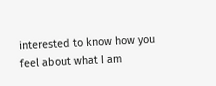interested to know how you feel about what I am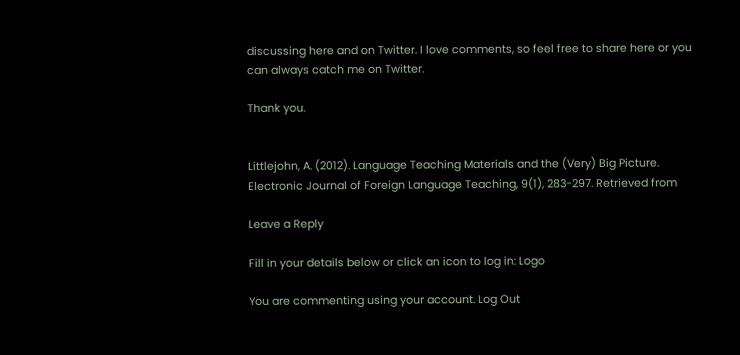discussing here and on Twitter. I love comments, so feel free to share here or you can always catch me on Twitter.

Thank you.


Littlejohn, A. (2012). Language Teaching Materials and the (Very) Big Picture. Electronic Journal of Foreign Language Teaching, 9(1), 283-297. Retrieved from

Leave a Reply

Fill in your details below or click an icon to log in: Logo

You are commenting using your account. Log Out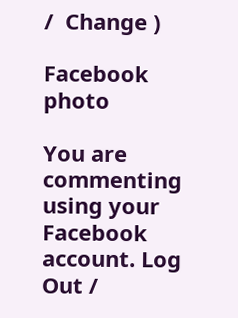/  Change )

Facebook photo

You are commenting using your Facebook account. Log Out /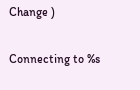Change )

Connecting to %s